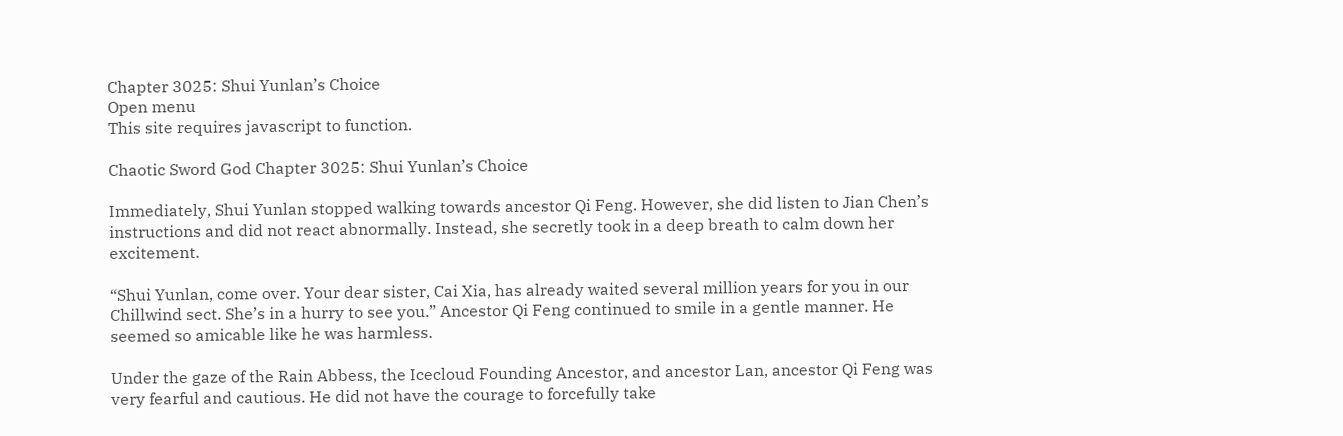Chapter 3025: Shui Yunlan’s Choice
Open menu
This site requires javascript to function.

Chaotic Sword God Chapter 3025: Shui Yunlan’s Choice

Immediately, Shui Yunlan stopped walking towards ancestor Qi Feng. However, she did listen to Jian Chen’s instructions and did not react abnormally. Instead, she secretly took in a deep breath to calm down her excitement.

“Shui Yunlan, come over. Your dear sister, Cai Xia, has already waited several million years for you in our Chillwind sect. She’s in a hurry to see you.” Ancestor Qi Feng continued to smile in a gentle manner. He seemed so amicable like he was harmless.

Under the gaze of the Rain Abbess, the Icecloud Founding Ancestor, and ancestor Lan, ancestor Qi Feng was very fearful and cautious. He did not have the courage to forcefully take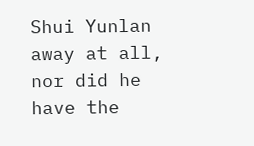Shui Yunlan away at all, nor did he have the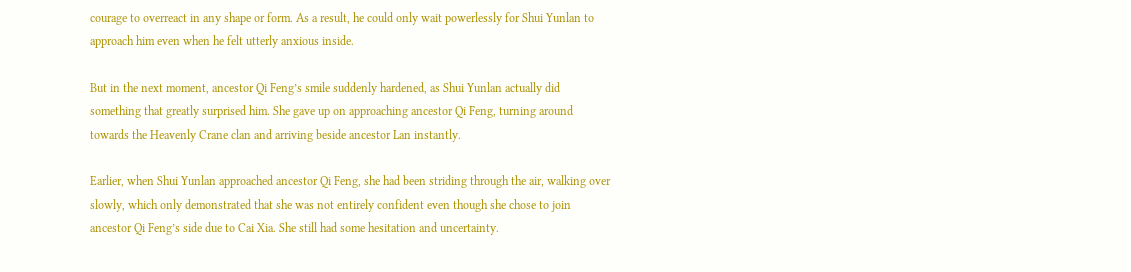courage to overreact in any shape or form. As a result, he could only wait powerlessly for Shui Yunlan to approach him even when he felt utterly anxious inside.

But in the next moment, ancestor Qi Feng’s smile suddenly hardened, as Shui Yunlan actually did something that greatly surprised him. She gave up on approaching ancestor Qi Feng, turning around towards the Heavenly Crane clan and arriving beside ancestor Lan instantly.

Earlier, when Shui Yunlan approached ancestor Qi Feng, she had been striding through the air, walking over slowly, which only demonstrated that she was not entirely confident even though she chose to join ancestor Qi Feng’s side due to Cai Xia. She still had some hesitation and uncertainty.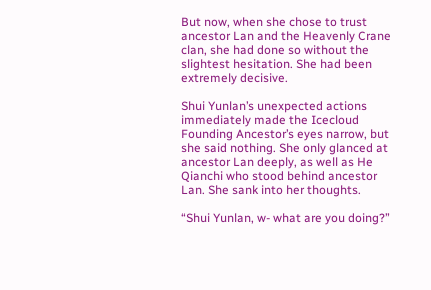But now, when she chose to trust ancestor Lan and the Heavenly Crane clan, she had done so without the slightest hesitation. She had been extremely decisive.

Shui Yunlan’s unexpected actions immediately made the Icecloud Founding Ancestor’s eyes narrow, but she said nothing. She only glanced at ancestor Lan deeply, as well as He Qianchi who stood behind ancestor Lan. She sank into her thoughts.

“Shui Yunlan, w- what are you doing?”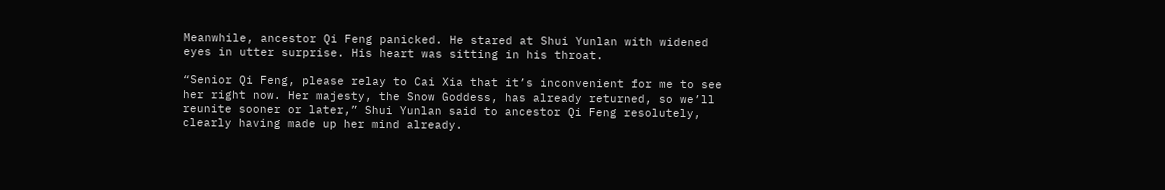Meanwhile, ancestor Qi Feng panicked. He stared at Shui Yunlan with widened eyes in utter surprise. His heart was sitting in his throat.

“Senior Qi Feng, please relay to Cai Xia that it’s inconvenient for me to see her right now. Her majesty, the Snow Goddess, has already returned, so we’ll reunite sooner or later,” Shui Yunlan said to ancestor Qi Feng resolutely, clearly having made up her mind already.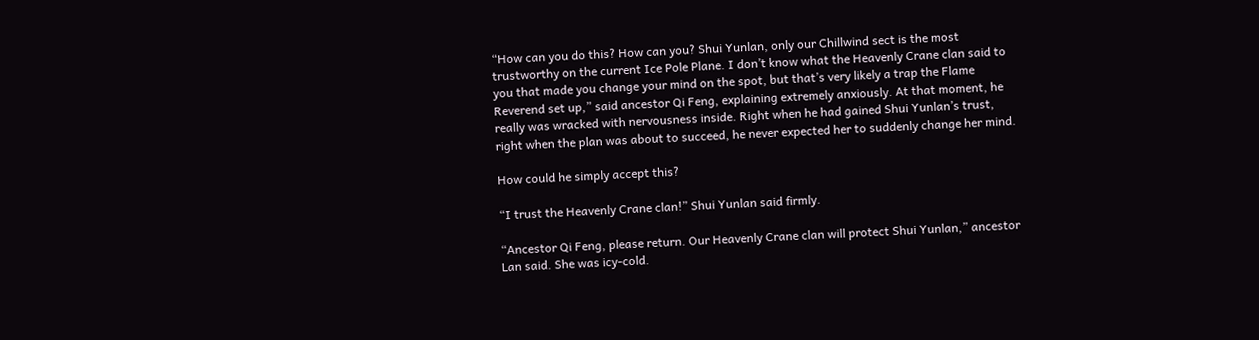“How can you do this? How can you? Shui Yunlan, only our Chillwind sect is the most trustworthy on the current Ice Pole Plane. I don’t know what the Heavenly Crane clan said to you that made you change your mind on the spot, but that’s very likely a trap the Flame Reverend set up,” said ancestor Qi Feng, explaining extremely anxiously. At that moment, he really was wracked with nervousness inside. Right when he had gained Shui Yunlan’s trust, right when the plan was about to succeed, he never expected her to suddenly change her mind.

How could he simply accept this?

“I trust the Heavenly Crane clan!” Shui Yunlan said firmly.

“Ancestor Qi Feng, please return. Our Heavenly Crane clan will protect Shui Yunlan,” ancestor Lan said. She was icy-cold.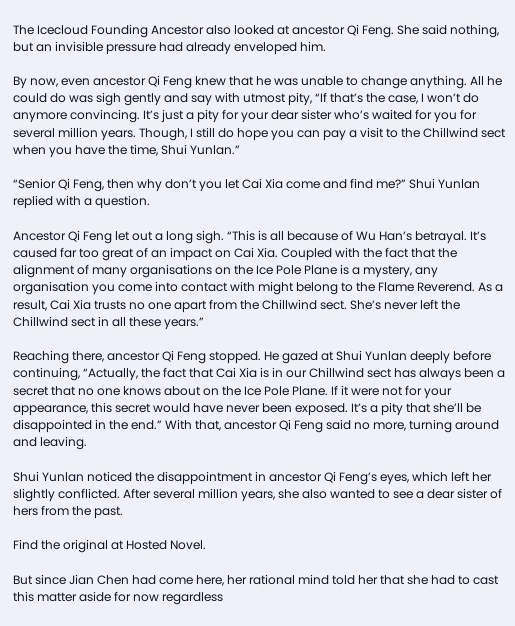The Icecloud Founding Ancestor also looked at ancestor Qi Feng. She said nothing, but an invisible pressure had already enveloped him.

By now, even ancestor Qi Feng knew that he was unable to change anything. All he could do was sigh gently and say with utmost pity, “If that’s the case, I won’t do anymore convincing. It’s just a pity for your dear sister who’s waited for you for several million years. Though, I still do hope you can pay a visit to the Chillwind sect when you have the time, Shui Yunlan.”

“Senior Qi Feng, then why don’t you let Cai Xia come and find me?” Shui Yunlan replied with a question.

Ancestor Qi Feng let out a long sigh. “This is all because of Wu Han’s betrayal. It’s caused far too great of an impact on Cai Xia. Coupled with the fact that the alignment of many organisations on the Ice Pole Plane is a mystery, any organisation you come into contact with might belong to the Flame Reverend. As a result, Cai Xia trusts no one apart from the Chillwind sect. She’s never left the Chillwind sect in all these years.”

Reaching there, ancestor Qi Feng stopped. He gazed at Shui Yunlan deeply before continuing, “Actually, the fact that Cai Xia is in our Chillwind sect has always been a secret that no one knows about on the Ice Pole Plane. If it were not for your appearance, this secret would have never been exposed. It’s a pity that she’ll be disappointed in the end.” With that, ancestor Qi Feng said no more, turning around and leaving.

Shui Yunlan noticed the disappointment in ancestor Qi Feng’s eyes, which left her slightly conflicted. After several million years, she also wanted to see a dear sister of hers from the past.

Find the original at Hosted Novel.

But since Jian Chen had come here, her rational mind told her that she had to cast this matter aside for now regardless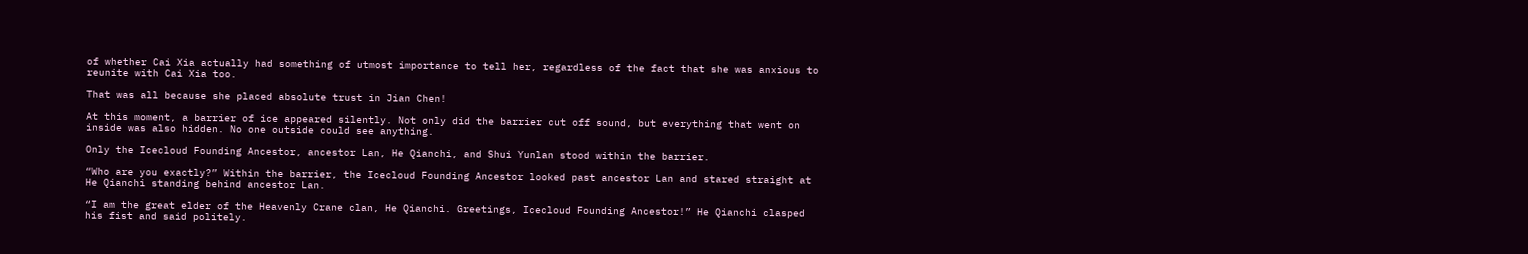of whether Cai Xia actually had something of utmost importance to tell her, regardless of the fact that she was anxious to reunite with Cai Xia too.

That was all because she placed absolute trust in Jian Chen!

At this moment, a barrier of ice appeared silently. Not only did the barrier cut off sound, but everything that went on inside was also hidden. No one outside could see anything.

Only the Icecloud Founding Ancestor, ancestor Lan, He Qianchi, and Shui Yunlan stood within the barrier.

“Who are you exactly?” Within the barrier, the Icecloud Founding Ancestor looked past ancestor Lan and stared straight at He Qianchi standing behind ancestor Lan.

“I am the great elder of the Heavenly Crane clan, He Qianchi. Greetings, Icecloud Founding Ancestor!” He Qianchi clasped his fist and said politely.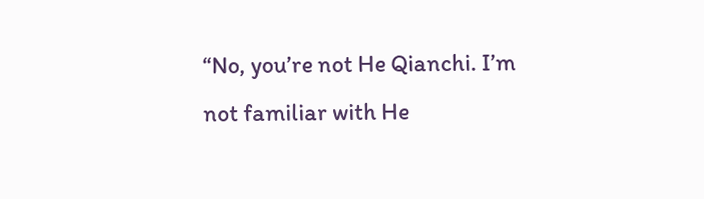“No, you’re not He Qianchi. I’m not familiar with He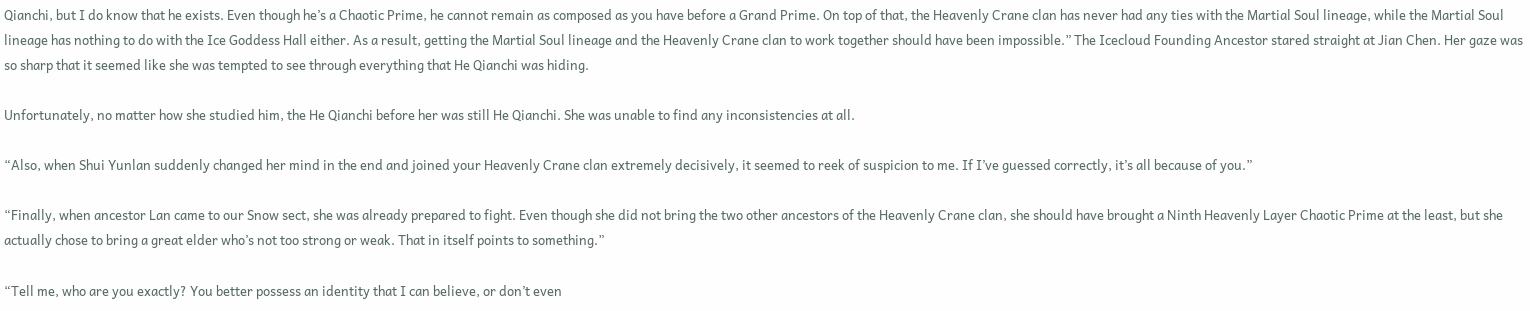Qianchi, but I do know that he exists. Even though he’s a Chaotic Prime, he cannot remain as composed as you have before a Grand Prime. On top of that, the Heavenly Crane clan has never had any ties with the Martial Soul lineage, while the Martial Soul lineage has nothing to do with the Ice Goddess Hall either. As a result, getting the Martial Soul lineage and the Heavenly Crane clan to work together should have been impossible.” The Icecloud Founding Ancestor stared straight at Jian Chen. Her gaze was so sharp that it seemed like she was tempted to see through everything that He Qianchi was hiding.

Unfortunately, no matter how she studied him, the He Qianchi before her was still He Qianchi. She was unable to find any inconsistencies at all.

“Also, when Shui Yunlan suddenly changed her mind in the end and joined your Heavenly Crane clan extremely decisively, it seemed to reek of suspicion to me. If I’ve guessed correctly, it’s all because of you.”

“Finally, when ancestor Lan came to our Snow sect, she was already prepared to fight. Even though she did not bring the two other ancestors of the Heavenly Crane clan, she should have brought a Ninth Heavenly Layer Chaotic Prime at the least, but she actually chose to bring a great elder who’s not too strong or weak. That in itself points to something.”

“Tell me, who are you exactly? You better possess an identity that I can believe, or don’t even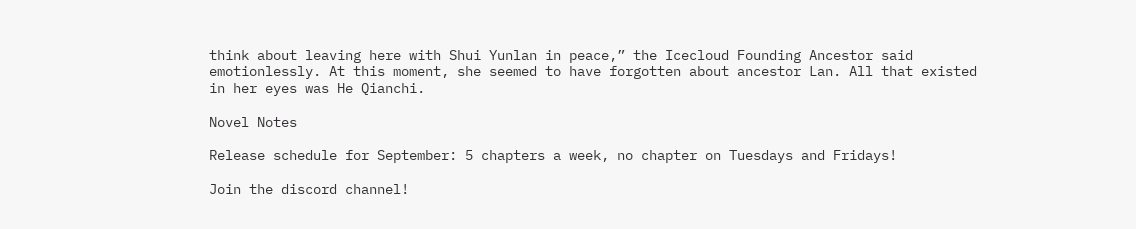think about leaving here with Shui Yunlan in peace,” the Icecloud Founding Ancestor said emotionlessly. At this moment, she seemed to have forgotten about ancestor Lan. All that existed in her eyes was He Qianchi.

Novel Notes

Release schedule for September: 5 chapters a week, no chapter on Tuesdays and Fridays!

Join the discord channel!